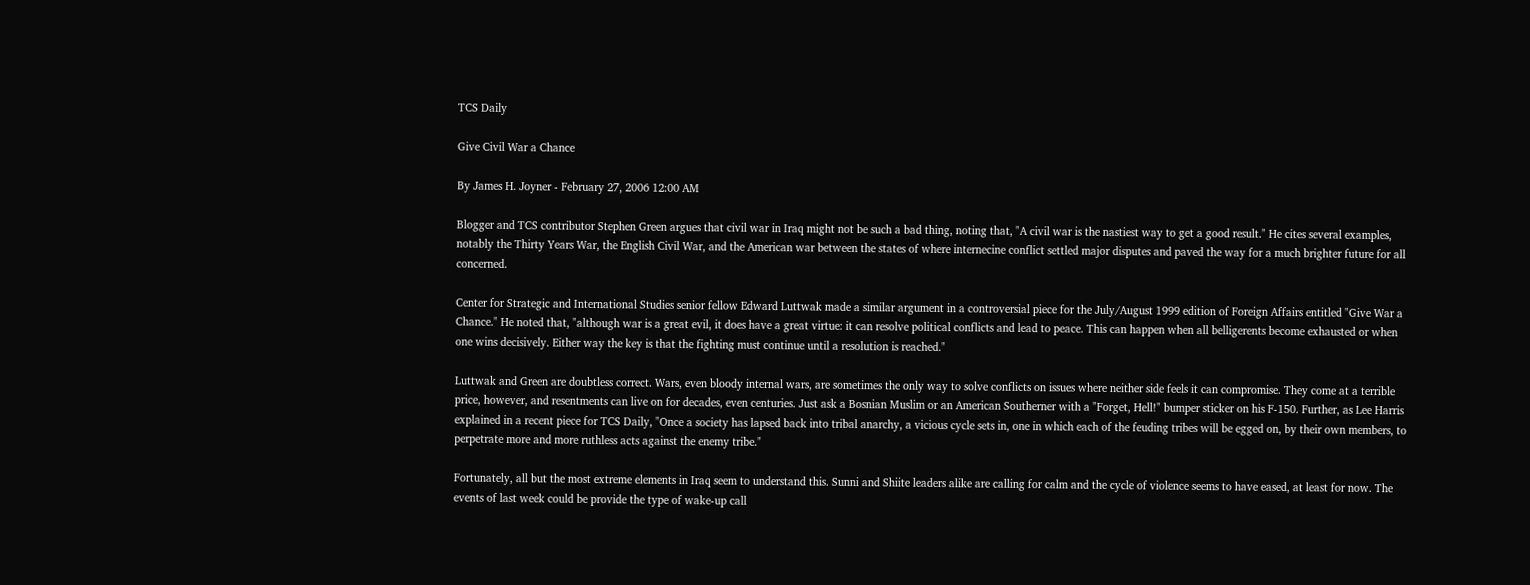TCS Daily

Give Civil War a Chance

By James H. Joyner - February 27, 2006 12:00 AM

Blogger and TCS contributor Stephen Green argues that civil war in Iraq might not be such a bad thing, noting that, "A civil war is the nastiest way to get a good result." He cites several examples, notably the Thirty Years War, the English Civil War, and the American war between the states of where internecine conflict settled major disputes and paved the way for a much brighter future for all concerned.

Center for Strategic and International Studies senior fellow Edward Luttwak made a similar argument in a controversial piece for the July/August 1999 edition of Foreign Affairs entitled "Give War a Chance." He noted that, "although war is a great evil, it does have a great virtue: it can resolve political conflicts and lead to peace. This can happen when all belligerents become exhausted or when one wins decisively. Either way the key is that the fighting must continue until a resolution is reached."

Luttwak and Green are doubtless correct. Wars, even bloody internal wars, are sometimes the only way to solve conflicts on issues where neither side feels it can compromise. They come at a terrible price, however, and resentments can live on for decades, even centuries. Just ask a Bosnian Muslim or an American Southerner with a "Forget, Hell!" bumper sticker on his F-150. Further, as Lee Harris explained in a recent piece for TCS Daily, "Once a society has lapsed back into tribal anarchy, a vicious cycle sets in, one in which each of the feuding tribes will be egged on, by their own members, to perpetrate more and more ruthless acts against the enemy tribe."

Fortunately, all but the most extreme elements in Iraq seem to understand this. Sunni and Shiite leaders alike are calling for calm and the cycle of violence seems to have eased, at least for now. The events of last week could be provide the type of wake-up call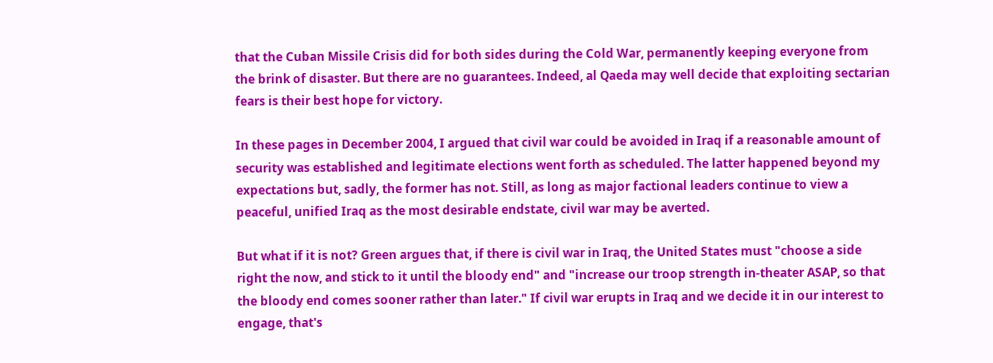that the Cuban Missile Crisis did for both sides during the Cold War, permanently keeping everyone from the brink of disaster. But there are no guarantees. Indeed, al Qaeda may well decide that exploiting sectarian fears is their best hope for victory.

In these pages in December 2004, I argued that civil war could be avoided in Iraq if a reasonable amount of security was established and legitimate elections went forth as scheduled. The latter happened beyond my expectations but, sadly, the former has not. Still, as long as major factional leaders continue to view a peaceful, unified Iraq as the most desirable endstate, civil war may be averted.

But what if it is not? Green argues that, if there is civil war in Iraq, the United States must "choose a side right the now, and stick to it until the bloody end" and "increase our troop strength in-theater ASAP, so that the bloody end comes sooner rather than later." If civil war erupts in Iraq and we decide it in our interest to engage, that's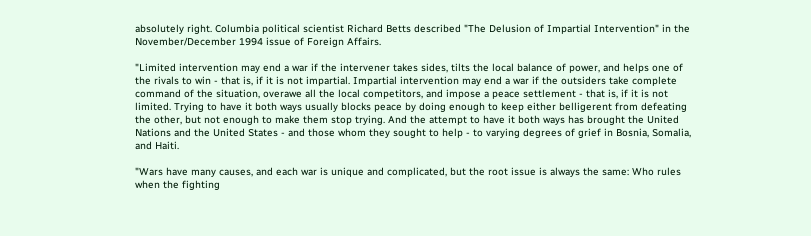absolutely right. Columbia political scientist Richard Betts described "The Delusion of Impartial Intervention" in the November/December 1994 issue of Foreign Affairs.

"Limited intervention may end a war if the intervener takes sides, tilts the local balance of power, and helps one of the rivals to win - that is, if it is not impartial. Impartial intervention may end a war if the outsiders take complete command of the situation, overawe all the local competitors, and impose a peace settlement - that is, if it is not limited. Trying to have it both ways usually blocks peace by doing enough to keep either belligerent from defeating the other, but not enough to make them stop trying. And the attempt to have it both ways has brought the United Nations and the United States - and those whom they sought to help - to varying degrees of grief in Bosnia, Somalia, and Haiti.

"Wars have many causes, and each war is unique and complicated, but the root issue is always the same: Who rules when the fighting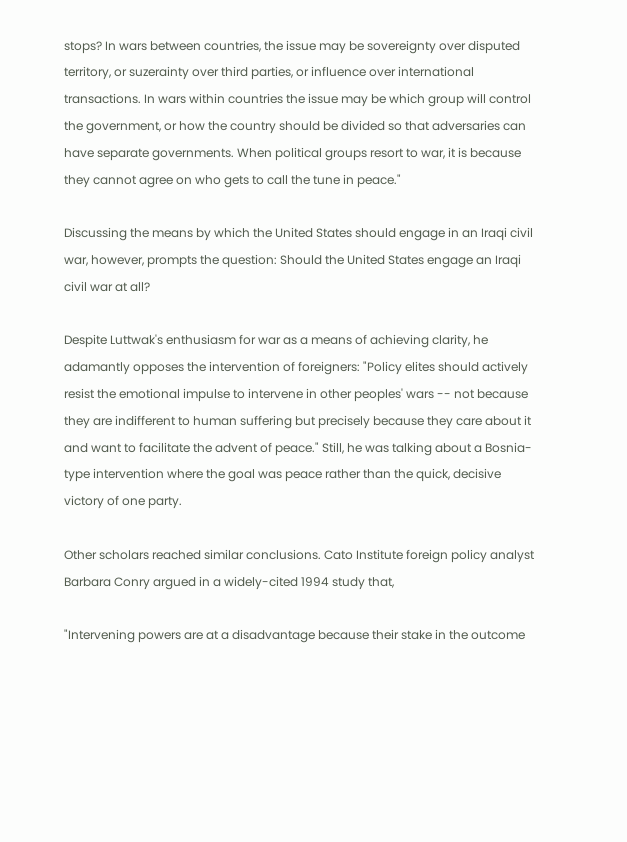stops? In wars between countries, the issue may be sovereignty over disputed territory, or suzerainty over third parties, or influence over international transactions. In wars within countries the issue may be which group will control the government, or how the country should be divided so that adversaries can have separate governments. When political groups resort to war, it is because they cannot agree on who gets to call the tune in peace."

Discussing the means by which the United States should engage in an Iraqi civil war, however, prompts the question: Should the United States engage an Iraqi civil war at all?

Despite Luttwak's enthusiasm for war as a means of achieving clarity, he adamantly opposes the intervention of foreigners: "Policy elites should actively resist the emotional impulse to intervene in other peoples' wars -- not because they are indifferent to human suffering but precisely because they care about it and want to facilitate the advent of peace." Still, he was talking about a Bosnia-type intervention where the goal was peace rather than the quick, decisive victory of one party.

Other scholars reached similar conclusions. Cato Institute foreign policy analyst Barbara Conry argued in a widely-cited 1994 study that,

"Intervening powers are at a disadvantage because their stake in the outcome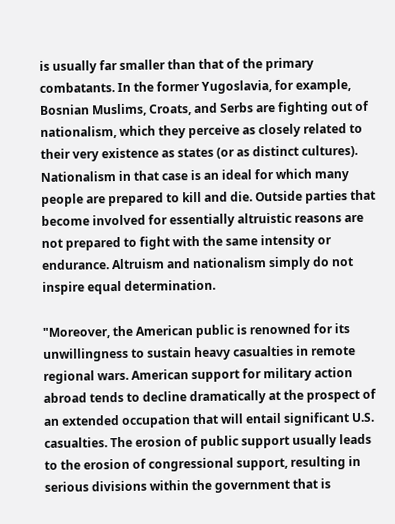is usually far smaller than that of the primary combatants. In the former Yugoslavia, for example, Bosnian Muslims, Croats, and Serbs are fighting out of nationalism, which they perceive as closely related to their very existence as states (or as distinct cultures). Nationalism in that case is an ideal for which many people are prepared to kill and die. Outside parties that become involved for essentially altruistic reasons are not prepared to fight with the same intensity or endurance. Altruism and nationalism simply do not inspire equal determination.

"Moreover, the American public is renowned for its unwillingness to sustain heavy casualties in remote regional wars. American support for military action abroad tends to decline dramatically at the prospect of an extended occupation that will entail significant U.S. casualties. The erosion of public support usually leads to the erosion of congressional support, resulting in serious divisions within the government that is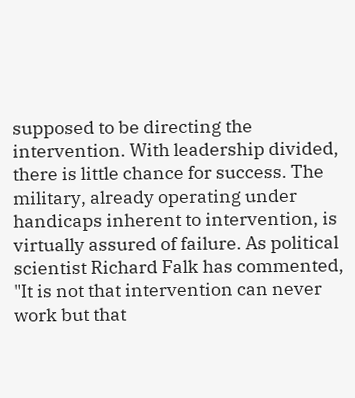supposed to be directing the intervention. With leadership divided, there is little chance for success. The military, already operating under handicaps inherent to intervention, is virtually assured of failure. As political scientist Richard Falk has commented, "It is not that intervention can never work but that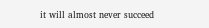it will almost never succeed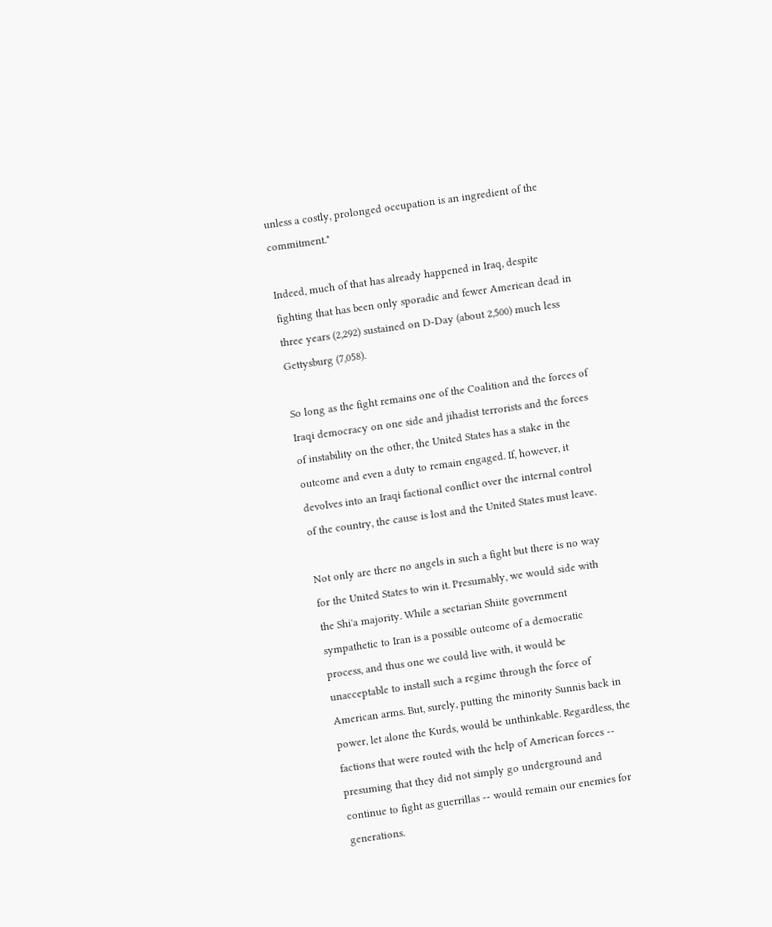unless a costly, prolonged occupation is an ingredient of the commitment."

Indeed, much of that has already happened in Iraq, despite fighting that has been only sporadic and fewer American dead in three years (2,292) sustained on D-Day (about 2,500) much less Gettysburg (7,058).

So long as the fight remains one of the Coalition and the forces of Iraqi democracy on one side and jihadist terrorists and the forces of instability on the other, the United States has a stake in the outcome and even a duty to remain engaged. If, however, it devolves into an Iraqi factional conflict over the internal control of the country, the cause is lost and the United States must leave.

Not only are there no angels in such a fight but there is no way for the United States to win it. Presumably, we would side with the Shi'a majority. While a sectarian Shiite government sympathetic to Iran is a possible outcome of a democratic process, and thus one we could live with, it would be unacceptable to install such a regime through the force of American arms. But, surely, putting the minority Sunnis back in power, let alone the Kurds, would be unthinkable. Regardless, the factions that were routed with the help of American forces -- presuming that they did not simply go underground and continue to fight as guerrillas -- would remain our enemies for generations.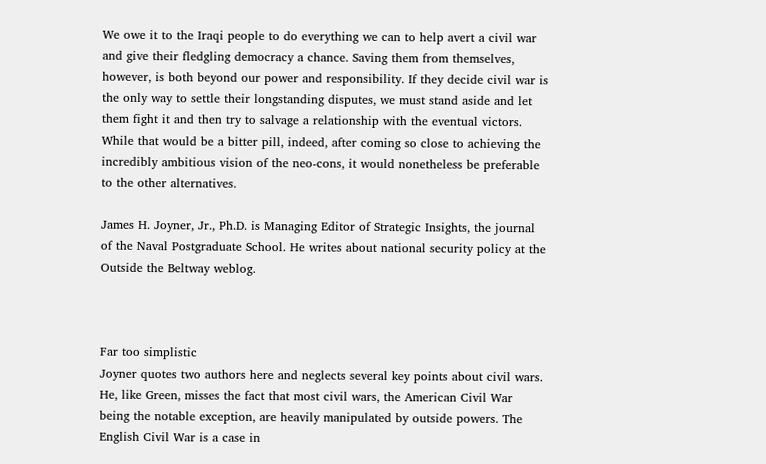We owe it to the Iraqi people to do everything we can to help avert a civil war and give their fledgling democracy a chance. Saving them from themselves, however, is both beyond our power and responsibility. If they decide civil war is the only way to settle their longstanding disputes, we must stand aside and let them fight it and then try to salvage a relationship with the eventual victors. While that would be a bitter pill, indeed, after coming so close to achieving the incredibly ambitious vision of the neo-cons, it would nonetheless be preferable to the other alternatives.

James H. Joyner, Jr., Ph.D. is Managing Editor of Strategic Insights, the journal of the Naval Postgraduate School. He writes about national security policy at the Outside the Beltway weblog.



Far too simplistic
Joyner quotes two authors here and neglects several key points about civil wars. He, like Green, misses the fact that most civil wars, the American Civil War being the notable exception, are heavily manipulated by outside powers. The English Civil War is a case in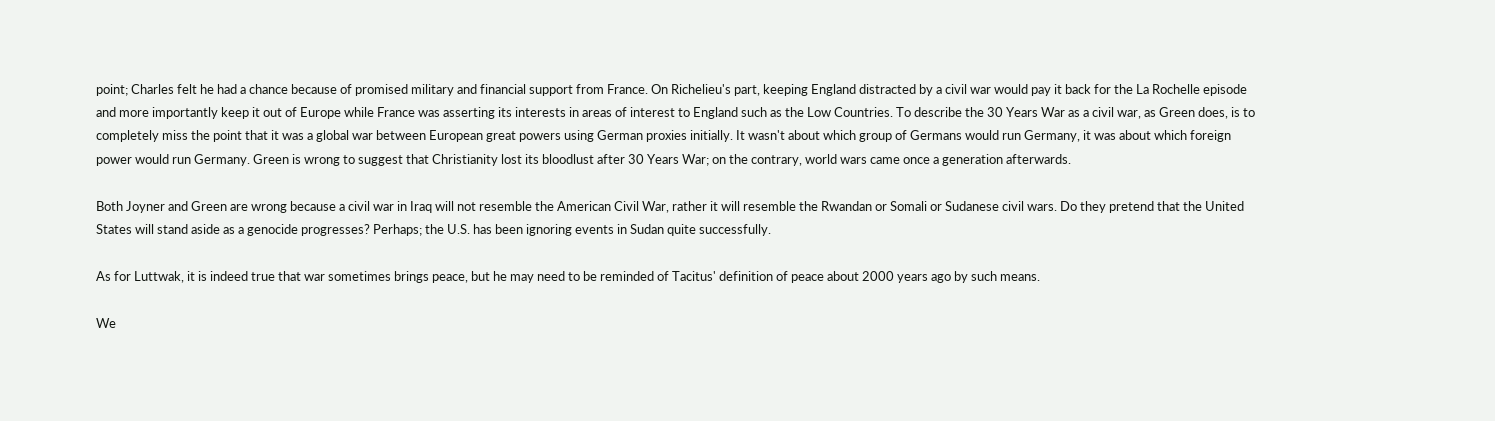point; Charles felt he had a chance because of promised military and financial support from France. On Richelieu's part, keeping England distracted by a civil war would pay it back for the La Rochelle episode and more importantly keep it out of Europe while France was asserting its interests in areas of interest to England such as the Low Countries. To describe the 30 Years War as a civil war, as Green does, is to completely miss the point that it was a global war between European great powers using German proxies initially. It wasn't about which group of Germans would run Germany, it was about which foreign power would run Germany. Green is wrong to suggest that Christianity lost its bloodlust after 30 Years War; on the contrary, world wars came once a generation afterwards.

Both Joyner and Green are wrong because a civil war in Iraq will not resemble the American Civil War, rather it will resemble the Rwandan or Somali or Sudanese civil wars. Do they pretend that the United States will stand aside as a genocide progresses? Perhaps; the U.S. has been ignoring events in Sudan quite successfully.

As for Luttwak, it is indeed true that war sometimes brings peace, but he may need to be reminded of Tacitus' definition of peace about 2000 years ago by such means.

We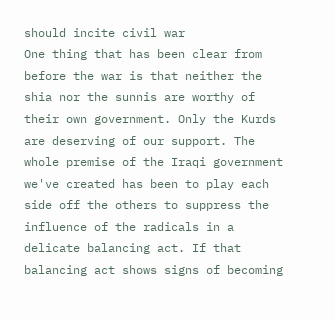should incite civil war
One thing that has been clear from before the war is that neither the shia nor the sunnis are worthy of their own government. Only the Kurds are deserving of our support. The whole premise of the Iraqi government we've created has been to play each side off the others to suppress the influence of the radicals in a delicate balancing act. If that balancing act shows signs of becoming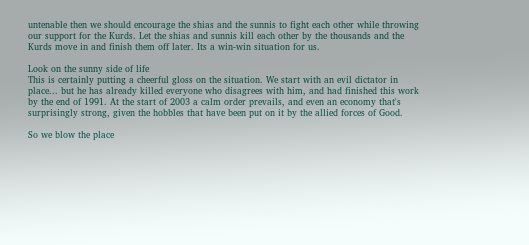untenable then we should encourage the shias and the sunnis to fight each other while throwing our support for the Kurds. Let the shias and sunnis kill each other by the thousands and the Kurds move in and finish them off later. Its a win-win situation for us.

Look on the sunny side of life
This is certainly putting a cheerful gloss on the situation. We start with an evil dictator in place... but he has already killed everyone who disagrees with him, and had finished this work by the end of 1991. At the start of 2003 a calm order prevails, and even an economy that's surprisingly strong, given the hobbles that have been put on it by the allied forces of Good.

So we blow the place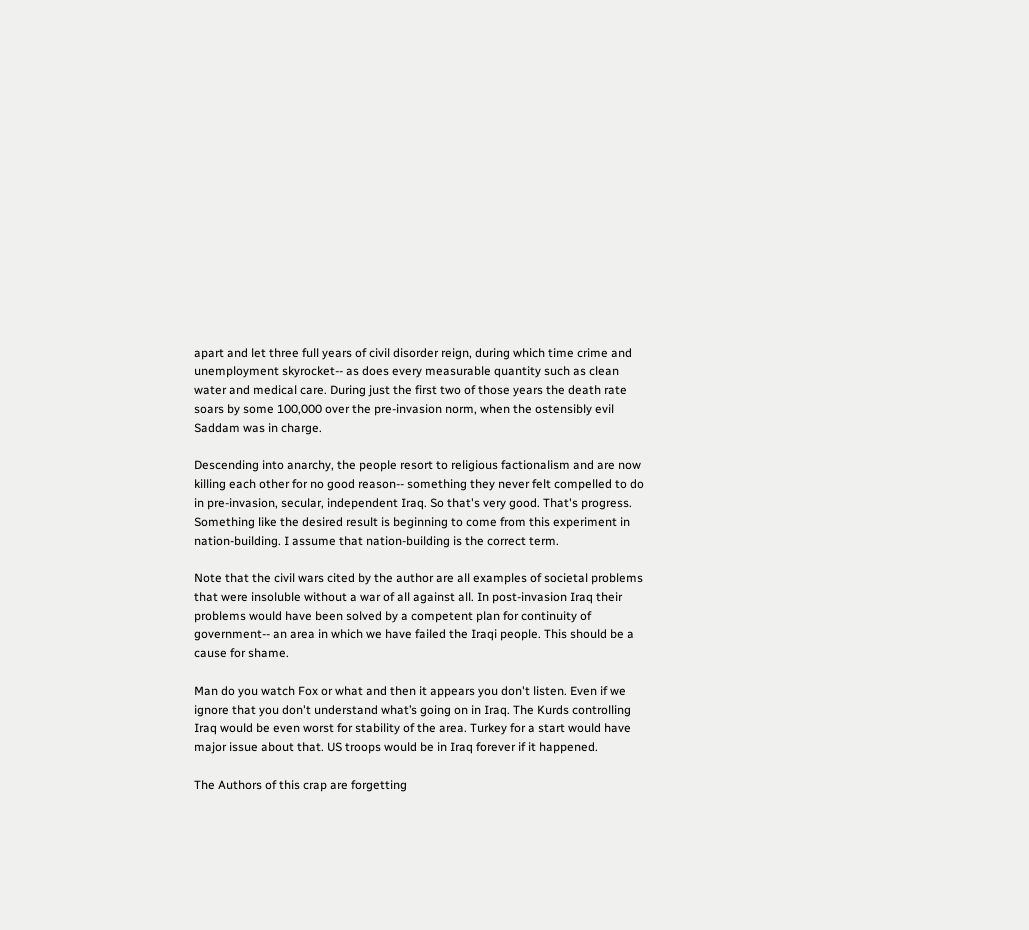apart and let three full years of civil disorder reign, during which time crime and unemployment skyrocket-- as does every measurable quantity such as clean water and medical care. During just the first two of those years the death rate soars by some 100,000 over the pre-invasion norm, when the ostensibly evil Saddam was in charge.

Descending into anarchy, the people resort to religious factionalism and are now killing each other for no good reason-- something they never felt compelled to do in pre-invasion, secular, independent Iraq. So that's very good. That's progress. Something like the desired result is beginning to come from this experiment in nation-building. I assume that nation-building is the correct term.

Note that the civil wars cited by the author are all examples of societal problems that were insoluble without a war of all against all. In post-invasion Iraq their problems would have been solved by a competent plan for continuity of government-- an area in which we have failed the Iraqi people. This should be a cause for shame.

Man do you watch Fox or what and then it appears you don't listen. Even if we ignore that you don't understand what’s going on in Iraq. The Kurds controlling Iraq would be even worst for stability of the area. Turkey for a start would have major issue about that. US troops would be in Iraq forever if it happened.

The Authors of this crap are forgetting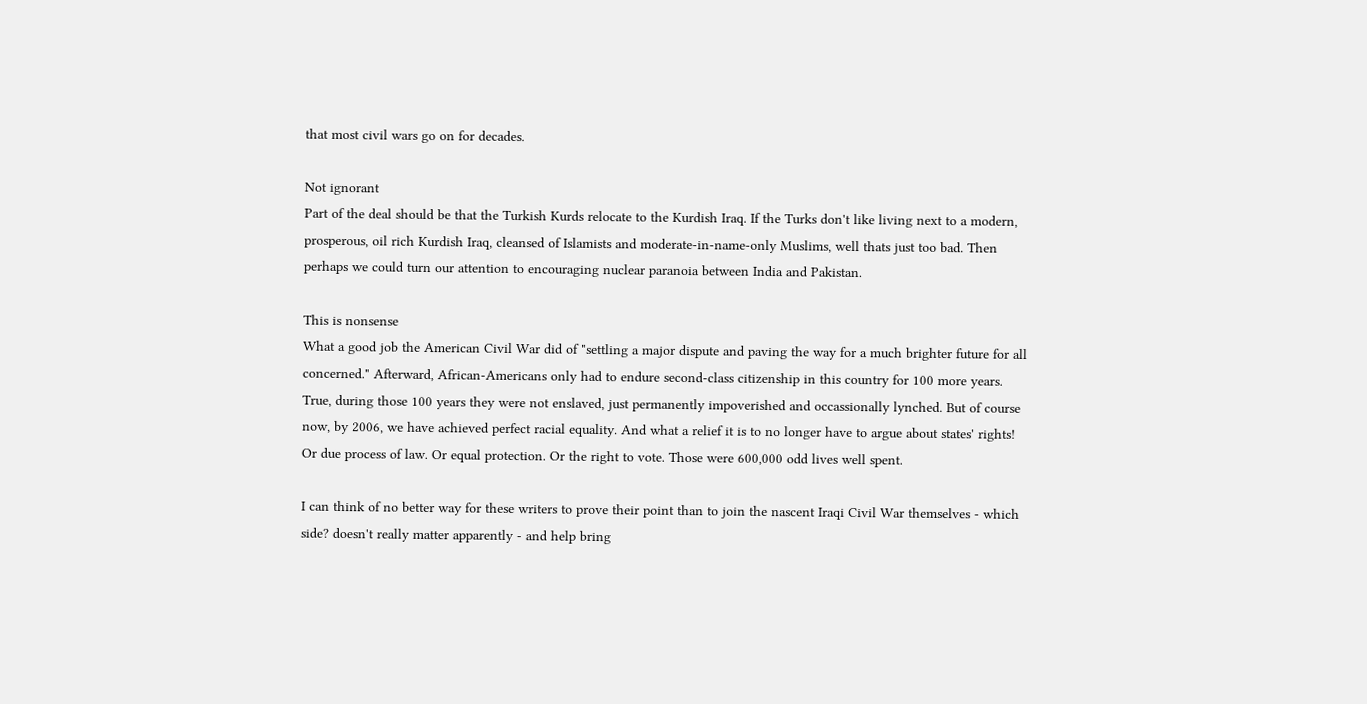that most civil wars go on for decades.

Not ignorant
Part of the deal should be that the Turkish Kurds relocate to the Kurdish Iraq. If the Turks don't like living next to a modern, prosperous, oil rich Kurdish Iraq, cleansed of Islamists and moderate-in-name-only Muslims, well thats just too bad. Then perhaps we could turn our attention to encouraging nuclear paranoia between India and Pakistan.

This is nonsense
What a good job the American Civil War did of "settling a major dispute and paving the way for a much brighter future for all concerned." Afterward, African-Americans only had to endure second-class citizenship in this country for 100 more years. True, during those 100 years they were not enslaved, just permanently impoverished and occassionally lynched. But of course now, by 2006, we have achieved perfect racial equality. And what a relief it is to no longer have to argue about states' rights! Or due process of law. Or equal protection. Or the right to vote. Those were 600,000 odd lives well spent.

I can think of no better way for these writers to prove their point than to join the nascent Iraqi Civil War themselves - which side? doesn't really matter apparently - and help bring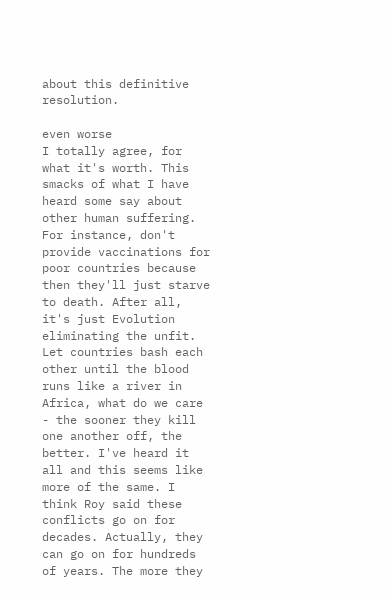about this definitive resolution.

even worse
I totally agree, for what it's worth. This smacks of what I have heard some say about other human suffering. For instance, don't provide vaccinations for poor countries because then they'll just starve to death. After all, it's just Evolution eliminating the unfit. Let countries bash each other until the blood runs like a river in Africa, what do we care - the sooner they kill one another off, the better. I've heard it all and this seems like more of the same. I think Roy said these conflicts go on for decades. Actually, they can go on for hundreds of years. The more they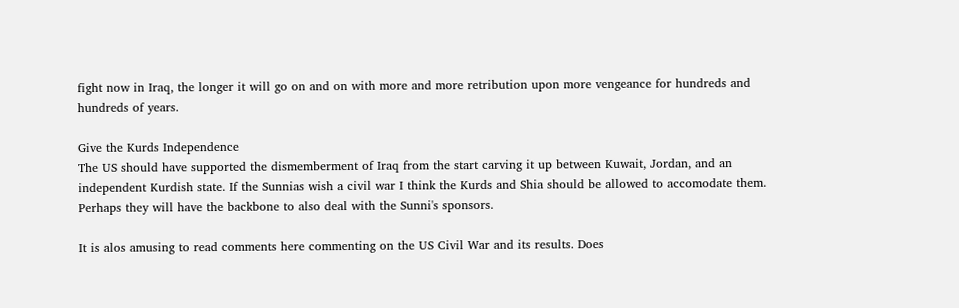fight now in Iraq, the longer it will go on and on with more and more retribution upon more vengeance for hundreds and hundreds of years.

Give the Kurds Independence
The US should have supported the dismemberment of Iraq from the start carving it up between Kuwait, Jordan, and an independent Kurdish state. If the Sunnias wish a civil war I think the Kurds and Shia should be allowed to accomodate them. Perhaps they will have the backbone to also deal with the Sunni's sponsors.

It is alos amusing to read comments here commenting on the US Civil War and its results. Does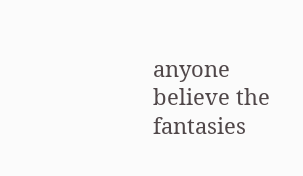anyone believe the fantasies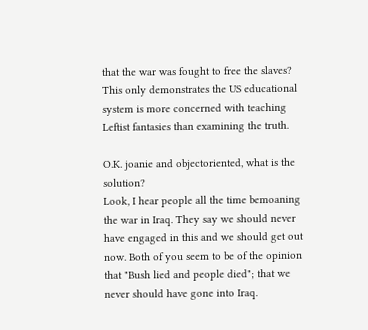that the war was fought to free the slaves? This only demonstrates the US educational system is more concerned with teaching Leftist fantasies than examining the truth.

O.K. joanie and objectoriented, what is the solution?
Look, I hear people all the time bemoaning the war in Iraq. They say we should never have engaged in this and we should get out now. Both of you seem to be of the opinion that "Bush lied and people died"; that we never should have gone into Iraq.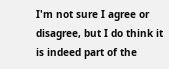I'm not sure I agree or disagree, but I do think it is indeed part of the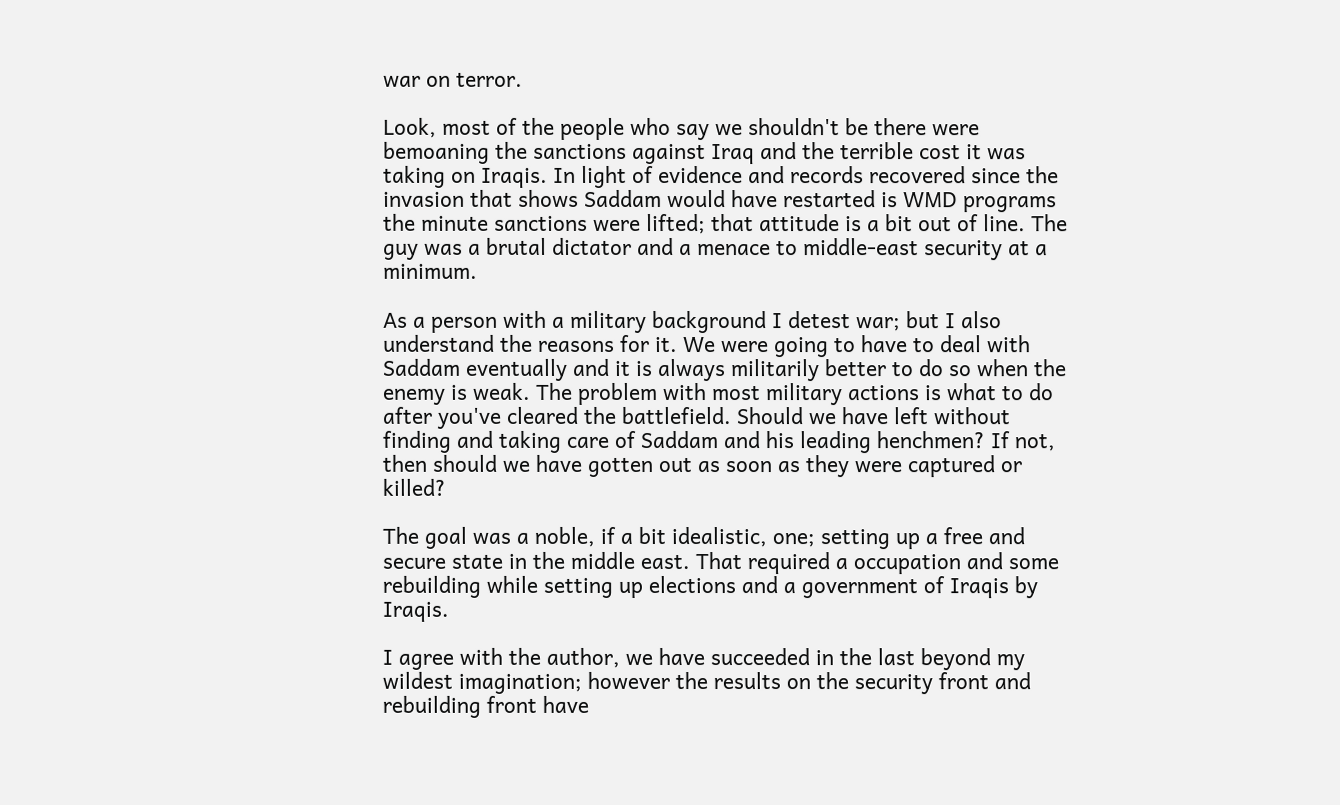war on terror.

Look, most of the people who say we shouldn't be there were bemoaning the sanctions against Iraq and the terrible cost it was taking on Iraqis. In light of evidence and records recovered since the invasion that shows Saddam would have restarted is WMD programs the minute sanctions were lifted; that attitude is a bit out of line. The guy was a brutal dictator and a menace to middle-east security at a minimum.

As a person with a military background I detest war; but I also understand the reasons for it. We were going to have to deal with Saddam eventually and it is always militarily better to do so when the enemy is weak. The problem with most military actions is what to do after you've cleared the battlefield. Should we have left without finding and taking care of Saddam and his leading henchmen? If not, then should we have gotten out as soon as they were captured or killed?

The goal was a noble, if a bit idealistic, one; setting up a free and secure state in the middle east. That required a occupation and some rebuilding while setting up elections and a government of Iraqis by Iraqis.

I agree with the author, we have succeeded in the last beyond my wildest imagination; however the results on the security front and rebuilding front have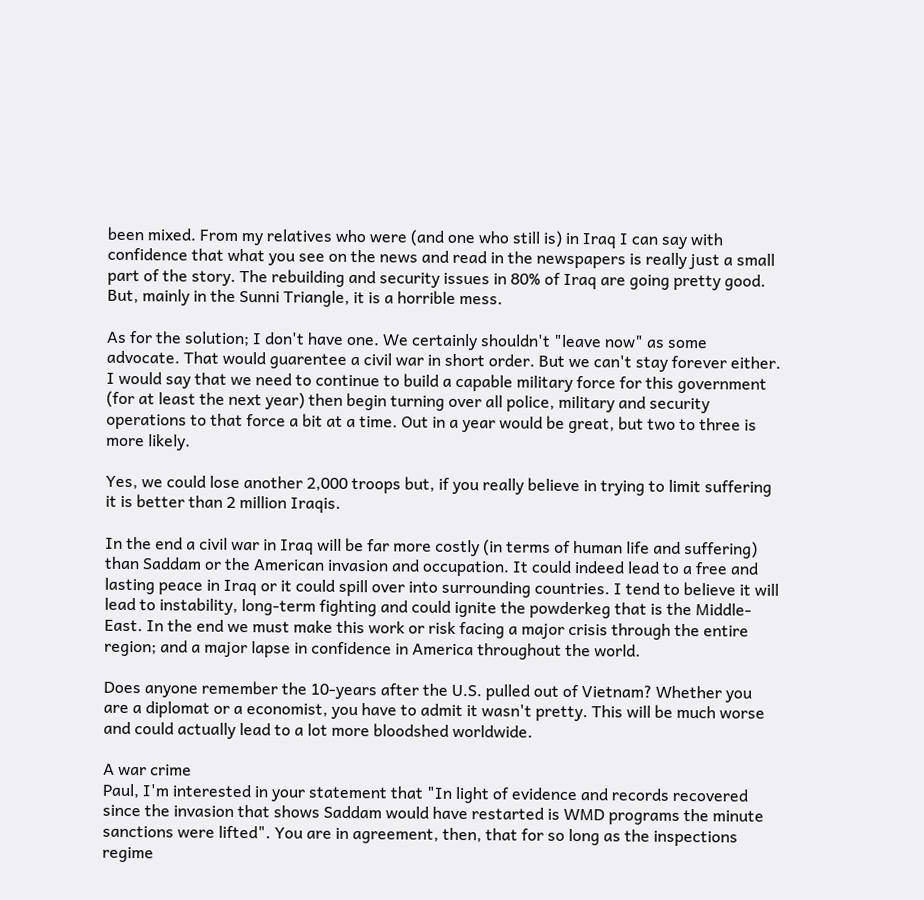been mixed. From my relatives who were (and one who still is) in Iraq I can say with confidence that what you see on the news and read in the newspapers is really just a small part of the story. The rebuilding and security issues in 80% of Iraq are going pretty good. But, mainly in the Sunni Triangle, it is a horrible mess.

As for the solution; I don't have one. We certainly shouldn't "leave now" as some advocate. That would guarentee a civil war in short order. But we can't stay forever either. I would say that we need to continue to build a capable military force for this government (for at least the next year) then begin turning over all police, military and security operations to that force a bit at a time. Out in a year would be great, but two to three is more likely.

Yes, we could lose another 2,000 troops but, if you really believe in trying to limit suffering it is better than 2 million Iraqis.

In the end a civil war in Iraq will be far more costly (in terms of human life and suffering) than Saddam or the American invasion and occupation. It could indeed lead to a free and lasting peace in Iraq or it could spill over into surrounding countries. I tend to believe it will lead to instability, long-term fighting and could ignite the powderkeg that is the Middle-East. In the end we must make this work or risk facing a major crisis through the entire region; and a major lapse in confidence in America throughout the world.

Does anyone remember the 10-years after the U.S. pulled out of Vietnam? Whether you are a diplomat or a economist, you have to admit it wasn't pretty. This will be much worse and could actually lead to a lot more bloodshed worldwide.

A war crime
Paul, I'm interested in your statement that "In light of evidence and records recovered since the invasion that shows Saddam would have restarted is WMD programs the minute sanctions were lifted". You are in agreement, then, that for so long as the inspections regime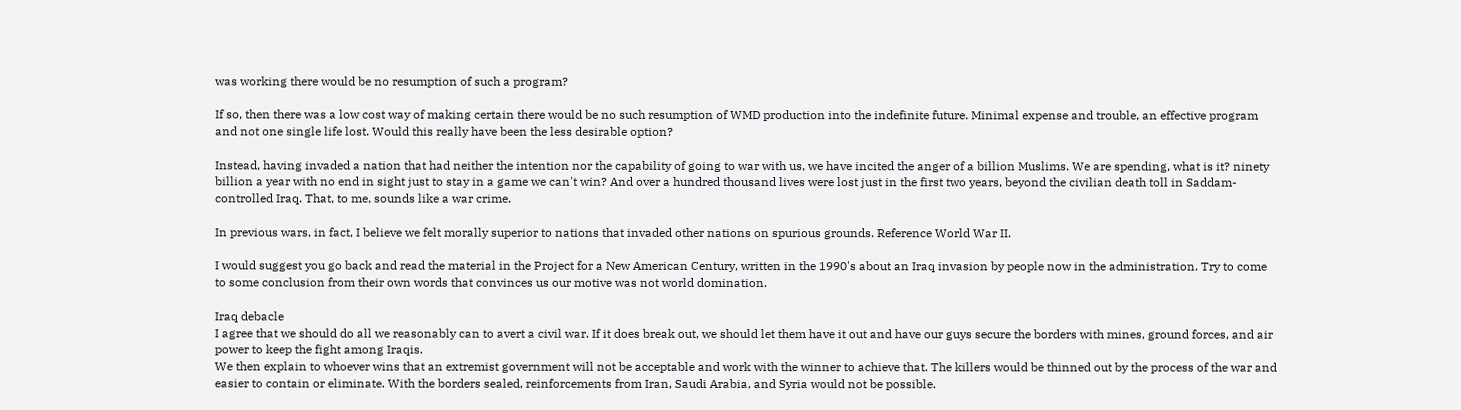was working there would be no resumption of such a program?

If so, then there was a low cost way of making certain there would be no such resumption of WMD production into the indefinite future. Minimal expense and trouble, an effective program and not one single life lost. Would this really have been the less desirable option?

Instead, having invaded a nation that had neither the intention nor the capability of going to war with us, we have incited the anger of a billion Muslims. We are spending, what is it? ninety billion a year with no end in sight just to stay in a game we can't win? And over a hundred thousand lives were lost just in the first two years, beyond the civilian death toll in Saddam-controlled Iraq. That, to me, sounds like a war crime.

In previous wars, in fact, I believe we felt morally superior to nations that invaded other nations on spurious grounds. Reference World War II.

I would suggest you go back and read the material in the Project for a New American Century, written in the 1990's about an Iraq invasion by people now in the administration. Try to come to some conclusion from their own words that convinces us our motive was not world domination.

Iraq debacle
I agree that we should do all we reasonably can to avert a civil war. If it does break out, we should let them have it out and have our guys secure the borders with mines, ground forces, and air power to keep the fight among Iraqis.
We then explain to whoever wins that an extremist government will not be acceptable and work with the winner to achieve that. The killers would be thinned out by the process of the war and easier to contain or eliminate. With the borders sealed, reinforcements from Iran, Saudi Arabia, and Syria would not be possible.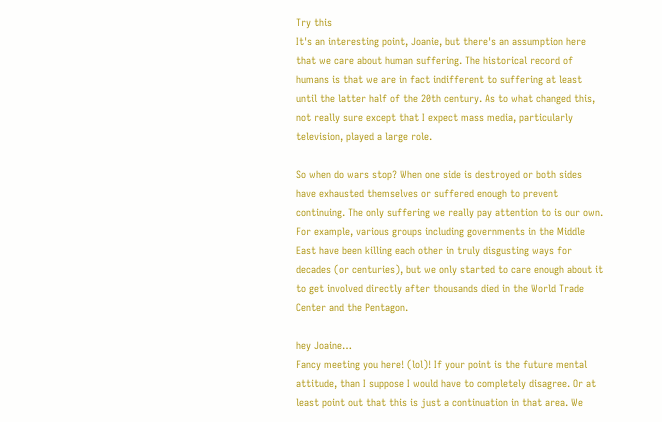Try this
It's an interesting point, Joanie, but there's an assumption here that we care about human suffering. The historical record of humans is that we are in fact indifferent to suffering at least until the latter half of the 20th century. As to what changed this, not really sure except that I expect mass media, particularly television, played a large role.

So when do wars stop? When one side is destroyed or both sides have exhausted themselves or suffered enough to prevent continuing. The only suffering we really pay attention to is our own. For example, various groups including governments in the Middle East have been killing each other in truly disgusting ways for decades (or centuries), but we only started to care enough about it to get involved directly after thousands died in the World Trade Center and the Pentagon.

hey Joaine…
Fancy meeting you here! (lol)! If your point is the future mental attitude, than I suppose I would have to completely disagree. Or at least point out that this is just a continuation in that area. We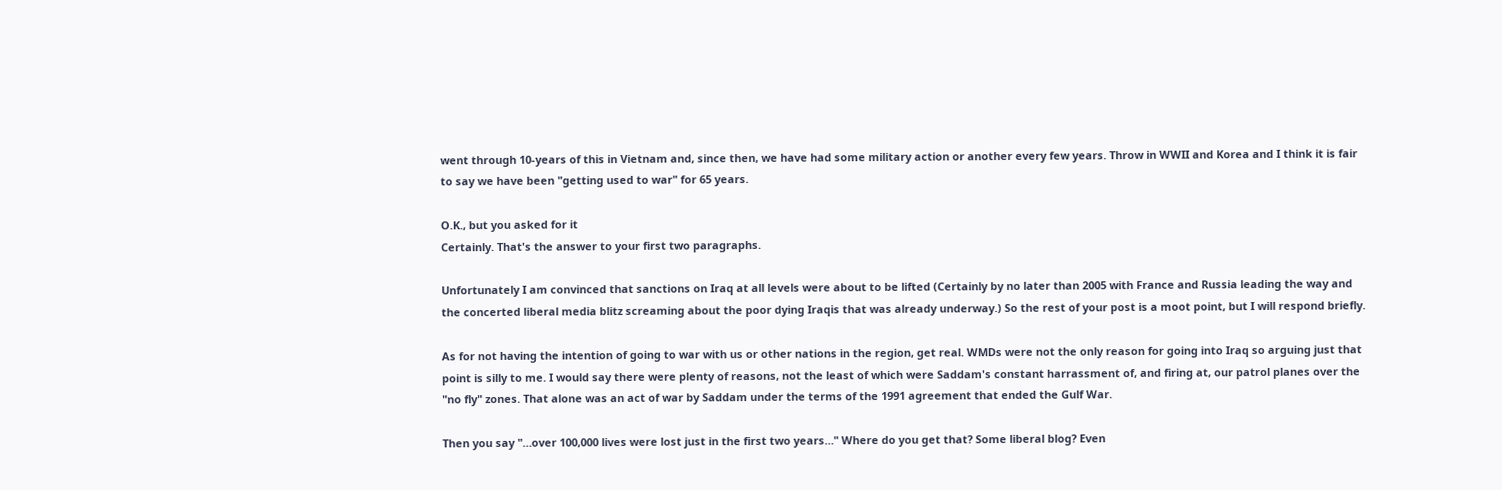went through 10-years of this in Vietnam and, since then, we have had some military action or another every few years. Throw in WWII and Korea and I think it is fair to say we have been "getting used to war" for 65 years.

O.K., but you asked for it
Certainly. That's the answer to your first two paragraphs.

Unfortunately I am convinced that sanctions on Iraq at all levels were about to be lifted (Certainly by no later than 2005 with France and Russia leading the way and the concerted liberal media blitz screaming about the poor dying Iraqis that was already underway.) So the rest of your post is a moot point, but I will respond briefly.

As for not having the intention of going to war with us or other nations in the region, get real. WMDs were not the only reason for going into Iraq so arguing just that point is silly to me. I would say there were plenty of reasons, not the least of which were Saddam's constant harrassment of, and firing at, our patrol planes over the "no fly" zones. That alone was an act of war by Saddam under the terms of the 1991 agreement that ended the Gulf War.

Then you say "…over 100,000 lives were lost just in the first two years…" Where do you get that? Some liberal blog? Even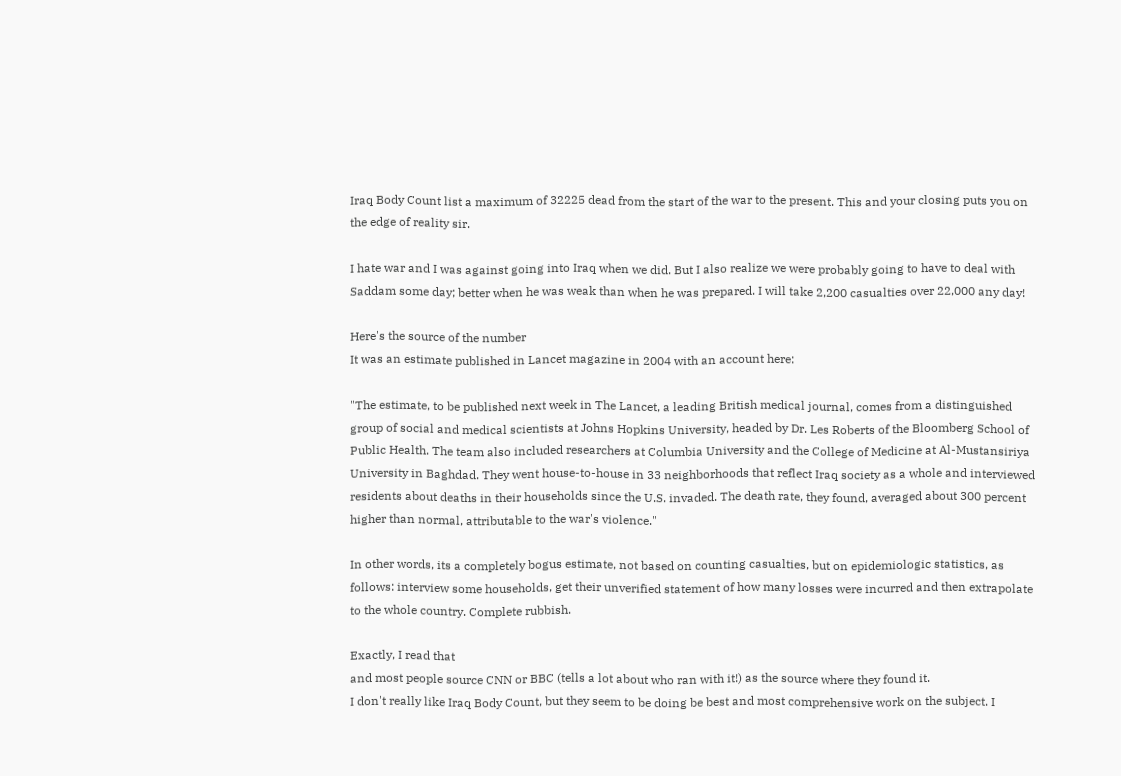Iraq Body Count list a maximum of 32225 dead from the start of the war to the present. This and your closing puts you on the edge of reality sir.

I hate war and I was against going into Iraq when we did. But I also realize we were probably going to have to deal with Saddam some day; better when he was weak than when he was prepared. I will take 2,200 casualties over 22,000 any day!

Here's the source of the number
It was an estimate published in Lancet magazine in 2004 with an account here:

"The estimate, to be published next week in The Lancet, a leading British medical journal, comes from a distinguished group of social and medical scientists at Johns Hopkins University, headed by Dr. Les Roberts of the Bloomberg School of Public Health. The team also included researchers at Columbia University and the College of Medicine at Al-Mustansiriya University in Baghdad. They went house-to-house in 33 neighborhoods that reflect Iraq society as a whole and interviewed residents about deaths in their households since the U.S. invaded. The death rate, they found, averaged about 300 percent higher than normal, attributable to the war's violence."

In other words, its a completely bogus estimate, not based on counting casualties, but on epidemiologic statistics, as follows: interview some households, get their unverified statement of how many losses were incurred and then extrapolate to the whole country. Complete rubbish.

Exactly, I read that
and most people source CNN or BBC (tells a lot about who ran with it!) as the source where they found it.
I don't really like Iraq Body Count, but they seem to be doing be best and most comprehensive work on the subject. I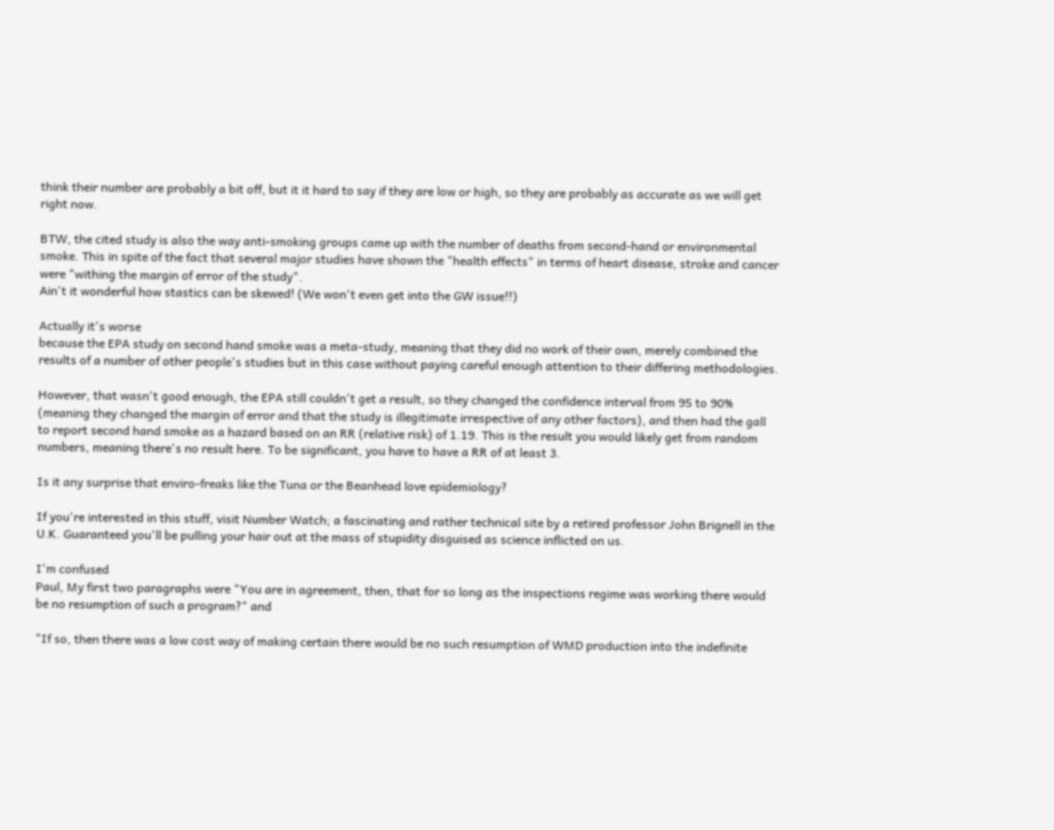think their number are probably a bit off, but it it hard to say if they are low or high, so they are probably as accurate as we will get right now.

BTW, the cited study is also the way anti-smoking groups came up with the number of deaths from second-hand or environmental smoke. This in spite of the fact that several major studies have shown the "health effects" in terms of heart disease, stroke and cancer were "withing the margin of error of the study".
Ain't it wonderful how stastics can be skewed! (We won't even get into the GW issue!!)

Actually it's worse
because the EPA study on second hand smoke was a meta-study, meaning that they did no work of their own, merely combined the results of a number of other people's studies but in this case without paying careful enough attention to their differing methodologies.

However, that wasn't good enough, the EPA still couldn't get a result, so they changed the confidence interval from 95 to 90% (meaning they changed the margin of error and that the study is illegitimate irrespective of any other factors), and then had the gall to report second hand smoke as a hazard based on an RR (relative risk) of 1.19. This is the result you would likely get from random numbers, meaning there's no result here. To be significant, you have to have a RR of at least 3.

Is it any surprise that enviro-freaks like the Tuna or the Beanhead love epidemiology?

If you're interested in this stuff, visit Number Watch; a fascinating and rather technical site by a retired professor John Brignell in the U.K. Guaranteed you'll be pulling your hair out at the mass of stupidity disguised as science inflicted on us.

I'm confused
Paul, My first two paragraphs were "You are in agreement, then, that for so long as the inspections regime was working there would be no resumption of such a program?" and

"If so, then there was a low cost way of making certain there would be no such resumption of WMD production into the indefinite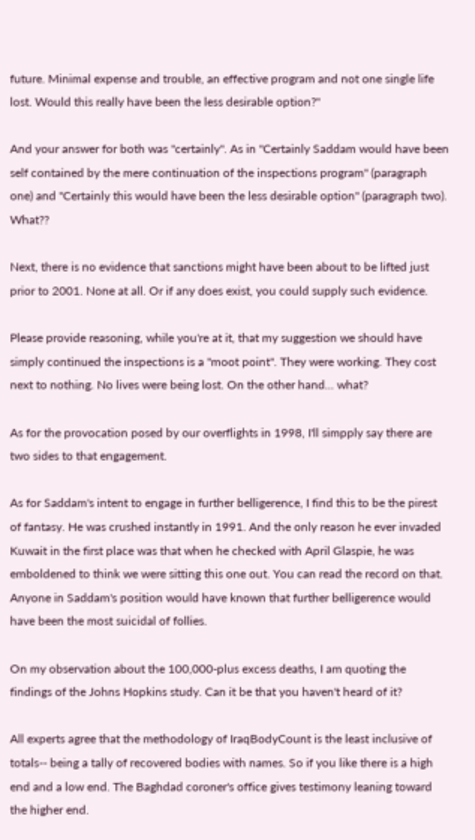future. Minimal expense and trouble, an effective program and not one single life lost. Would this really have been the less desirable option?"

And your answer for both was "certainly". As in "Certainly Saddam would have been self contained by the mere continuation of the inspections program" (paragraph one) and "Certainly this would have been the less desirable option" (paragraph two). What??

Next, there is no evidence that sanctions might have been about to be lifted just prior to 2001. None at all. Or if any does exist, you could supply such evidence.

Please provide reasoning, while you're at it, that my suggestion we should have simply continued the inspections is a "moot point". They were working. They cost next to nothing. No lives were being lost. On the other hand... what?

As for the provocation posed by our overflights in 1998, I'll simpply say there are two sides to that engagement.

As for Saddam's intent to engage in further belligerence, I find this to be the pirest of fantasy. He was crushed instantly in 1991. And the only reason he ever invaded Kuwait in the first place was that when he checked with April Glaspie, he was emboldened to think we were sitting this one out. You can read the record on that. Anyone in Saddam's position would have known that further belligerence would have been the most suicidal of follies.

On my observation about the 100,000-plus excess deaths, I am quoting the findings of the Johns Hopkins study. Can it be that you haven't heard of it?

All experts agree that the methodology of IraqBodyCount is the least inclusive of totals-- being a tally of recovered bodies with names. So if you like there is a high end and a low end. The Baghdad coroner's office gives testimony leaning toward the higher end.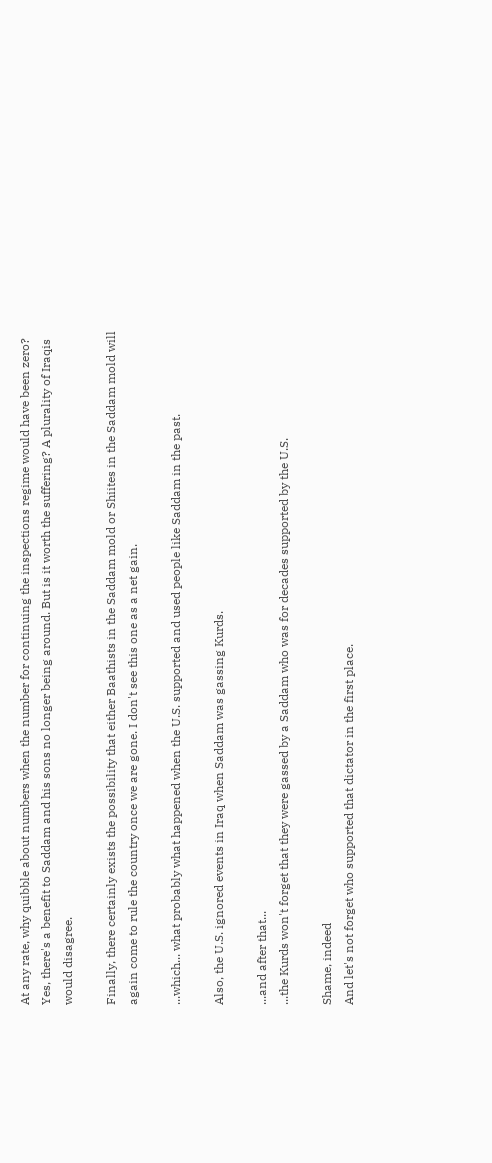At any rate, why quibble about numbers when the number for continuing the inspections regime would have been zero? Yes, there's a benefit to Saddam and his sons no longer being around. But is it worth the suffering? A plurality of Iraqis would disagree.

Finally, there certainly exists the possibility that either Baathists in the Saddam mold or Shiites in the Saddam mold will again come to rule the country once we are gone. I don't see this one as a net gain.

...which... what probably what happened when the U.S. supported and used people like Saddam in the past.

Also, the U.S. ignored events in Iraq when Saddam was gassing Kurds.

...and after that...
...the Kurds won't forget that they were gassed by a Saddam who was for decades supported by the U.S.

Shame, indeed
And let's not forget who supported that dictator in the first place.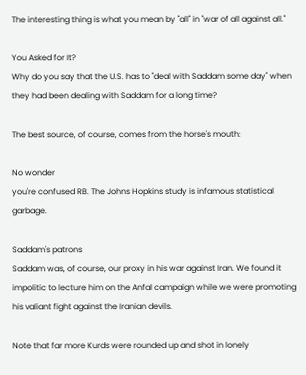The interesting thing is what you mean by "all" in "war of all against all."

You Asked for It?
Why do you say that the U.S. has to "deal with Saddam some day" when they had been dealing with Saddam for a long time?

The best source, of course, comes from the horse's mouth:

No wonder
you're confused RB. The Johns Hopkins study is infamous statistical garbage.

Saddam's patrons
Saddam was, of course, our proxy in his war against Iran. We found it impolitic to lecture him on the Anfal campaign while we were promoting his valiant fight against the Iranian devils.

Note that far more Kurds were rounded up and shot in lonely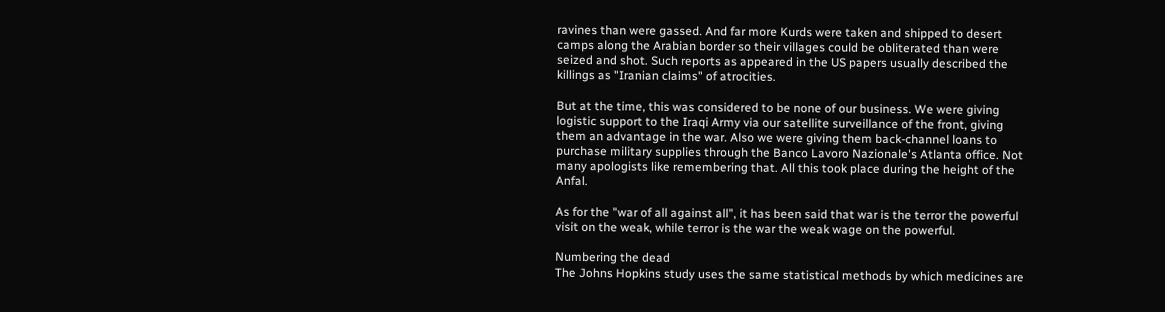ravines than were gassed. And far more Kurds were taken and shipped to desert camps along the Arabian border so their villages could be obliterated than were seized and shot. Such reports as appeared in the US papers usually described the killings as "Iranian claims" of atrocities.

But at the time, this was considered to be none of our business. We were giving logistic support to the Iraqi Army via our satellite surveillance of the front, giving them an advantage in the war. Also we were giving them back-channel loans to purchase military supplies through the Banco Lavoro Nazionale's Atlanta office. Not many apologists like remembering that. All this took place during the height of the Anfal.

As for the "war of all against all", it has been said that war is the terror the powerful visit on the weak, while terror is the war the weak wage on the powerful.

Numbering the dead
The Johns Hopkins study uses the same statistical methods by which medicines are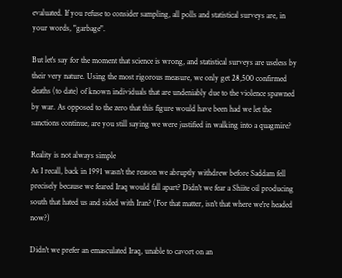evaluated. If you refuse to consider sampling, all polls and statistical surveys are, in your words, "garbage".

But let's say for the moment that science is wrong, and statistical surveys are useless by their very nature. Using the most rigorous measure, we only get 28,500 confirmed deaths (to date) of known individuals that are undeniably due to the violence spawned by war. As opposed to the zero that this figure would have been had we let the sanctions continue, are you still saying we were justified in walking into a quagmire?

Reality is not always simple
As I recall, back in 1991 wasn't the reason we abruptly withdrew before Saddam fell precisely because we feared Iraq would fall apart? Didn't we fear a Shiite oil producing south that hated us and sided with Iran? (For that matter, isn't that where we're headed now?)

Didn't we prefer an emasculated Iraq, unable to cavort on an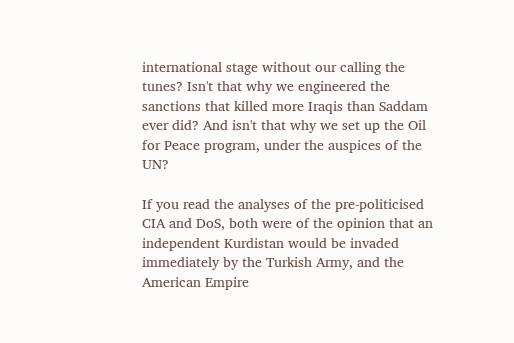international stage without our calling the tunes? Isn't that why we engineered the sanctions that killed more Iraqis than Saddam ever did? And isn't that why we set up the Oil for Peace program, under the auspices of the UN?

If you read the analyses of the pre-politicised CIA and DoS, both were of the opinion that an independent Kurdistan would be invaded immediately by the Turkish Army, and the American Empire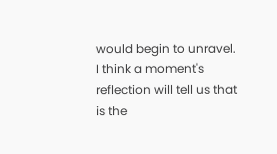would begin to unravel. I think a moment's reflection will tell us that is the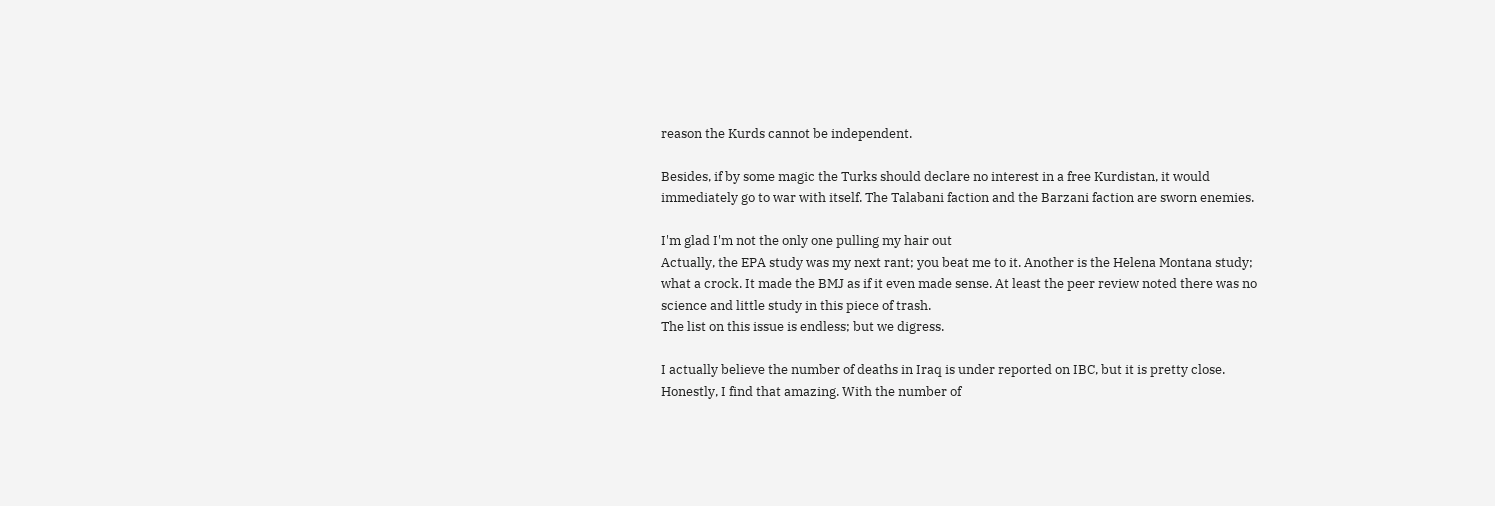reason the Kurds cannot be independent.

Besides, if by some magic the Turks should declare no interest in a free Kurdistan, it would immediately go to war with itself. The Talabani faction and the Barzani faction are sworn enemies.

I'm glad I'm not the only one pulling my hair out
Actually, the EPA study was my next rant; you beat me to it. Another is the Helena Montana study; what a crock. It made the BMJ as if it even made sense. At least the peer review noted there was no science and little study in this piece of trash.
The list on this issue is endless; but we digress.

I actually believe the number of deaths in Iraq is under reported on IBC, but it is pretty close. Honestly, I find that amazing. With the number of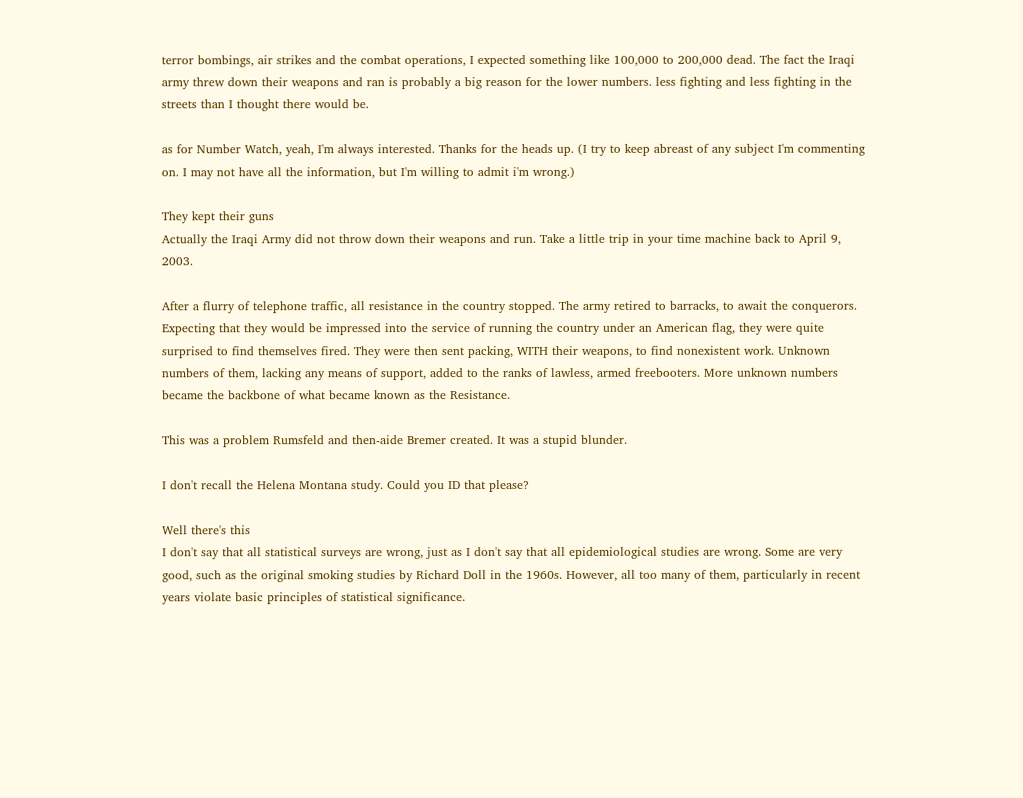terror bombings, air strikes and the combat operations, I expected something like 100,000 to 200,000 dead. The fact the Iraqi army threw down their weapons and ran is probably a big reason for the lower numbers. less fighting and less fighting in the streets than I thought there would be.

as for Number Watch, yeah, I'm always interested. Thanks for the heads up. (I try to keep abreast of any subject I'm commenting on. I may not have all the information, but I'm willing to admit i'm wrong.)

They kept their guns
Actually the Iraqi Army did not throw down their weapons and run. Take a little trip in your time machine back to April 9, 2003.

After a flurry of telephone traffic, all resistance in the country stopped. The army retired to barracks, to await the conquerors. Expecting that they would be impressed into the service of running the country under an American flag, they were quite surprised to find themselves fired. They were then sent packing, WITH their weapons, to find nonexistent work. Unknown numbers of them, lacking any means of support, added to the ranks of lawless, armed freebooters. More unknown numbers became the backbone of what became known as the Resistance.

This was a problem Rumsfeld and then-aide Bremer created. It was a stupid blunder.

I don't recall the Helena Montana study. Could you ID that please?

Well there's this
I don't say that all statistical surveys are wrong, just as I don't say that all epidemiological studies are wrong. Some are very good, such as the original smoking studies by Richard Doll in the 1960s. However, all too many of them, particularly in recent years violate basic principles of statistical significance.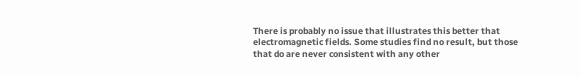There is probably no issue that illustrates this better that electromagnetic fields. Some studies find no result, but those that do are never consistent with any other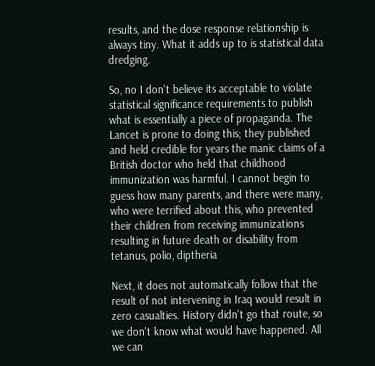results, and the dose response relationship is always tiny. What it adds up to is statistical data dredging.

So, no I don't believe its acceptable to violate statistical significance requirements to publish what is essentially a piece of propaganda. The Lancet is prone to doing this; they published and held credible for years the manic claims of a British doctor who held that childhood immunization was harmful. I cannot begin to guess how many parents, and there were many, who were terrified about this, who prevented their children from receiving immunizations resulting in future death or disability from tetanus, polio, diptheria

Next, it does not automatically follow that the result of not intervening in Iraq would result in zero casualties. History didn't go that route, so we don't know what would have happened. All we can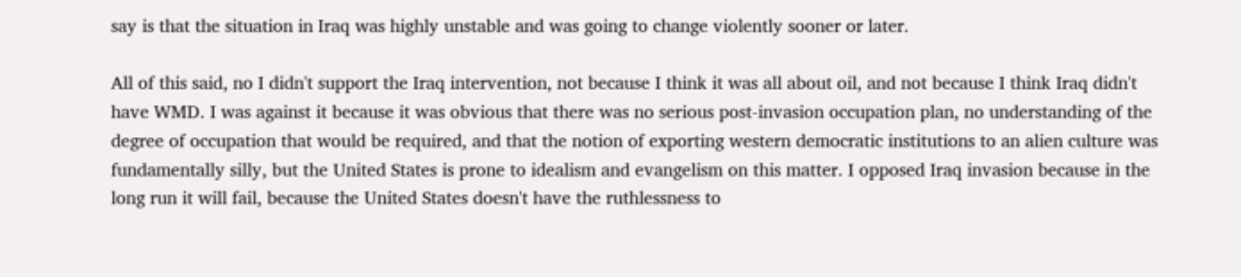say is that the situation in Iraq was highly unstable and was going to change violently sooner or later.

All of this said, no I didn't support the Iraq intervention, not because I think it was all about oil, and not because I think Iraq didn't have WMD. I was against it because it was obvious that there was no serious post-invasion occupation plan, no understanding of the degree of occupation that would be required, and that the notion of exporting western democratic institutions to an alien culture was fundamentally silly, but the United States is prone to idealism and evangelism on this matter. I opposed Iraq invasion because in the long run it will fail, because the United States doesn't have the ruthlessness to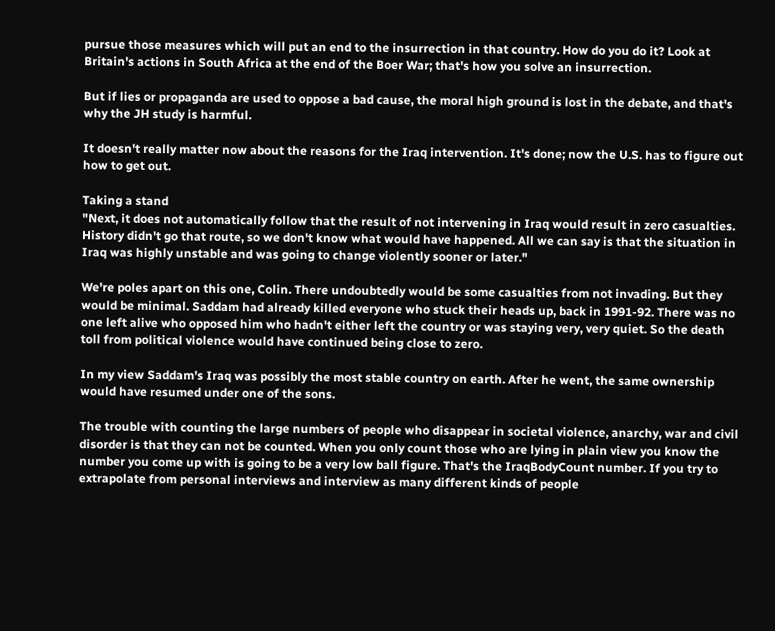pursue those measures which will put an end to the insurrection in that country. How do you do it? Look at Britain's actions in South Africa at the end of the Boer War; that's how you solve an insurrection.

But if lies or propaganda are used to oppose a bad cause, the moral high ground is lost in the debate, and that's why the JH study is harmful.

It doesn't really matter now about the reasons for the Iraq intervention. It's done; now the U.S. has to figure out how to get out.

Taking a stand
"Next, it does not automatically follow that the result of not intervening in Iraq would result in zero casualties. History didn't go that route, so we don't know what would have happened. All we can say is that the situation in Iraq was highly unstable and was going to change violently sooner or later."

We're poles apart on this one, Colin. There undoubtedly would be some casualties from not invading. But they would be minimal. Saddam had already killed everyone who stuck their heads up, back in 1991-92. There was no one left alive who opposed him who hadn't either left the country or was staying very, very quiet. So the death toll from political violence would have continued being close to zero.

In my view Saddam's Iraq was possibly the most stable country on earth. After he went, the same ownership would have resumed under one of the sons.

The trouble with counting the large numbers of people who disappear in societal violence, anarchy, war and civil disorder is that they can not be counted. When you only count those who are lying in plain view you know the number you come up with is going to be a very low ball figure. That's the IraqBodyCount number. If you try to extrapolate from personal interviews and interview as many different kinds of people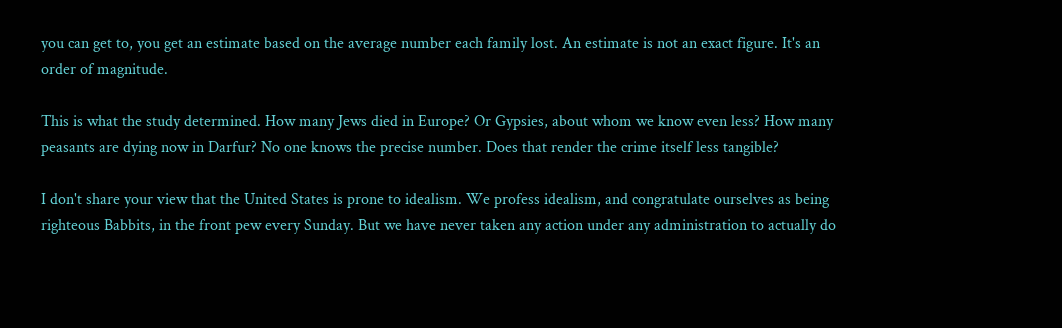you can get to, you get an estimate based on the average number each family lost. An estimate is not an exact figure. It's an order of magnitude.

This is what the study determined. How many Jews died in Europe? Or Gypsies, about whom we know even less? How many peasants are dying now in Darfur? No one knows the precise number. Does that render the crime itself less tangible?

I don't share your view that the United States is prone to idealism. We profess idealism, and congratulate ourselves as being righteous Babbits, in the front pew every Sunday. But we have never taken any action under any administration to actually do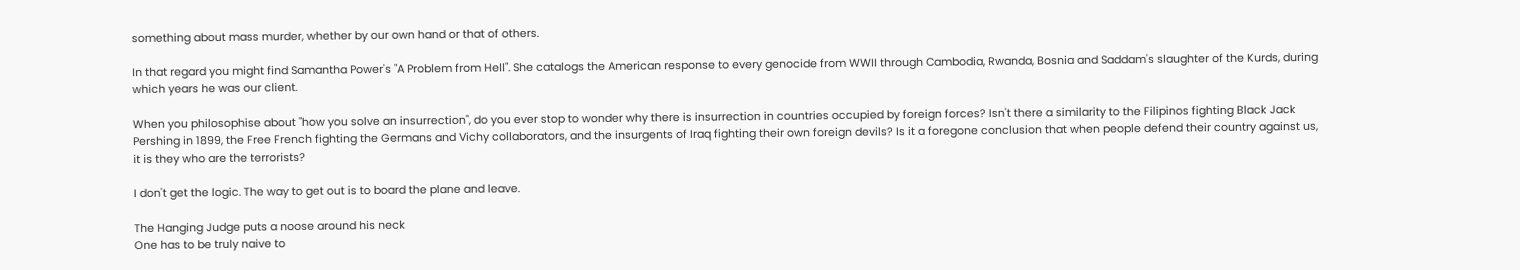something about mass murder, whether by our own hand or that of others.

In that regard you might find Samantha Power's "A Problem from Hell". She catalogs the American response to every genocide from WWII through Cambodia, Rwanda, Bosnia and Saddam's slaughter of the Kurds, during which years he was our client.

When you philosophise about "how you solve an insurrection", do you ever stop to wonder why there is insurrection in countries occupied by foreign forces? Isn't there a similarity to the Filipinos fighting Black Jack Pershing in 1899, the Free French fighting the Germans and Vichy collaborators, and the insurgents of Iraq fighting their own foreign devils? Is it a foregone conclusion that when people defend their country against us, it is they who are the terrorists?

I don't get the logic. The way to get out is to board the plane and leave.

The Hanging Judge puts a noose around his neck
One has to be truly naive to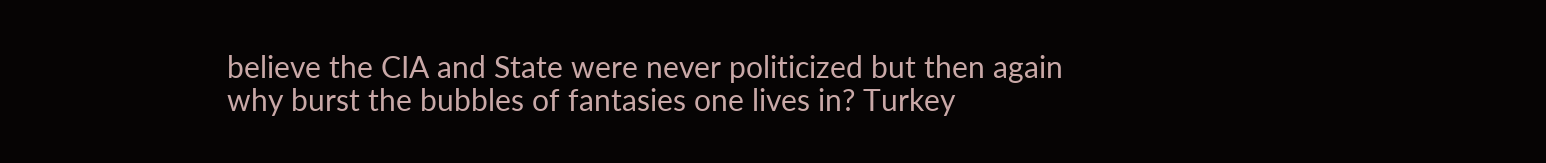believe the CIA and State were never politicized but then again why burst the bubbles of fantasies one lives in? Turkey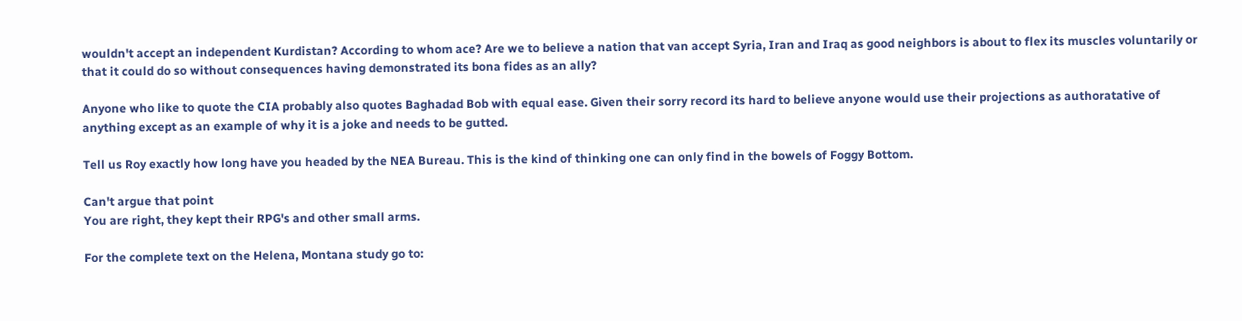wouldn't accept an independent Kurdistan? According to whom ace? Are we to believe a nation that van accept Syria, Iran and Iraq as good neighbors is about to flex its muscles voluntarily or that it could do so without consequences having demonstrated its bona fides as an ally?

Anyone who like to quote the CIA probably also quotes Baghadad Bob with equal ease. Given their sorry record its hard to believe anyone would use their projections as authoratative of anything except as an example of why it is a joke and needs to be gutted.

Tell us Roy exactly how long have you headed by the NEA Bureau. This is the kind of thinking one can only find in the bowels of Foggy Bottom.

Can't argue that point
You are right, they kept their RPG's and other small arms.

For the complete text on the Helena, Montana study go to: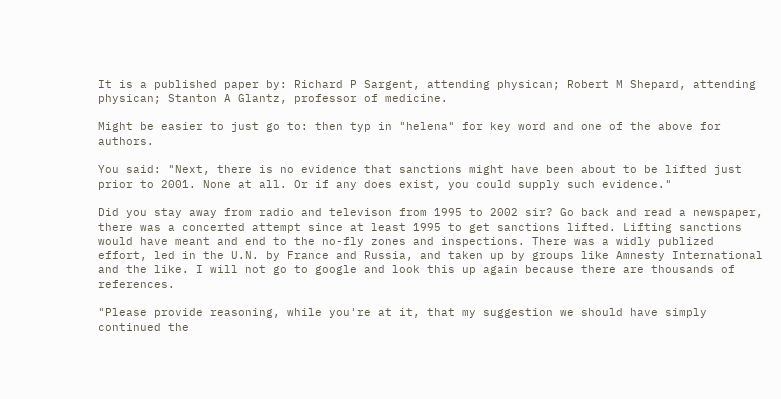It is a published paper by: Richard P Sargent, attending physican; Robert M Shepard, attending physican; Stanton A Glantz, professor of medicine.

Might be easier to just go to: then typ in "helena" for key word and one of the above for authors.

You said: "Next, there is no evidence that sanctions might have been about to be lifted just prior to 2001. None at all. Or if any does exist, you could supply such evidence."

Did you stay away from radio and televison from 1995 to 2002 sir? Go back and read a newspaper, there was a concerted attempt since at least 1995 to get sanctions lifted. Lifting sanctions would have meant and end to the no-fly zones and inspections. There was a widly publized effort, led in the U.N. by France and Russia, and taken up by groups like Amnesty International and the like. I will not go to google and look this up again because there are thousands of references.

"Please provide reasoning, while you're at it, that my suggestion we should have simply continued the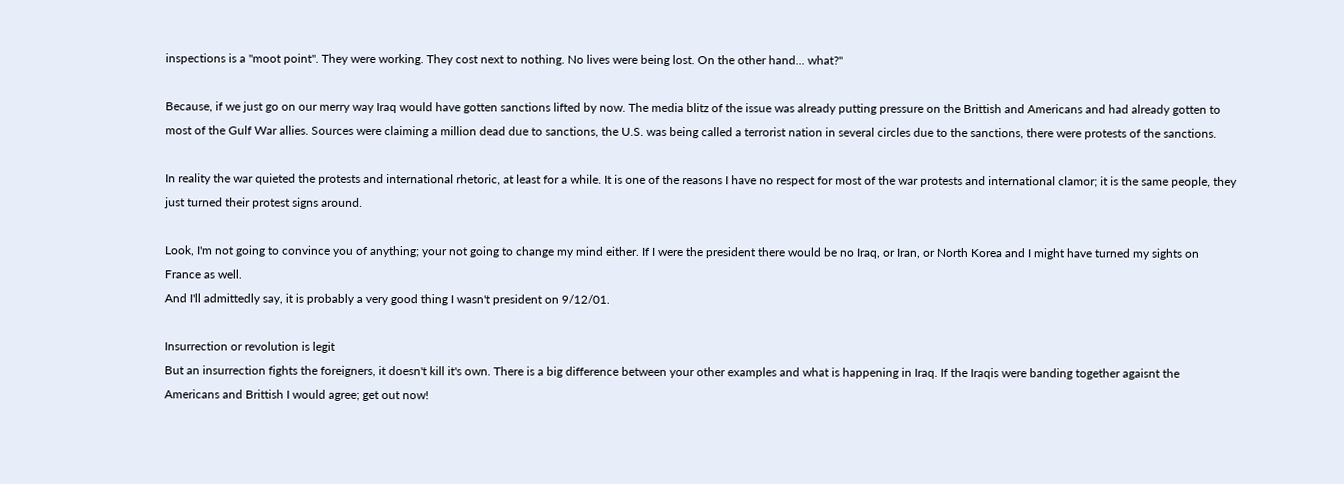inspections is a "moot point". They were working. They cost next to nothing. No lives were being lost. On the other hand... what?"

Because, if we just go on our merry way Iraq would have gotten sanctions lifted by now. The media blitz of the issue was already putting pressure on the Brittish and Americans and had already gotten to most of the Gulf War allies. Sources were claiming a million dead due to sanctions, the U.S. was being called a terrorist nation in several circles due to the sanctions, there were protests of the sanctions.

In reality the war quieted the protests and international rhetoric, at least for a while. It is one of the reasons I have no respect for most of the war protests and international clamor; it is the same people, they just turned their protest signs around.

Look, I'm not going to convince you of anything; your not going to change my mind either. If I were the president there would be no Iraq, or Iran, or North Korea and I might have turned my sights on France as well.
And I'll admittedly say, it is probably a very good thing I wasn't president on 9/12/01.

Insurrection or revolution is legit
But an insurrection fights the foreigners, it doesn't kill it's own. There is a big difference between your other examples and what is happening in Iraq. If the Iraqis were banding together agaisnt the Americans and Brittish I would agree; get out now!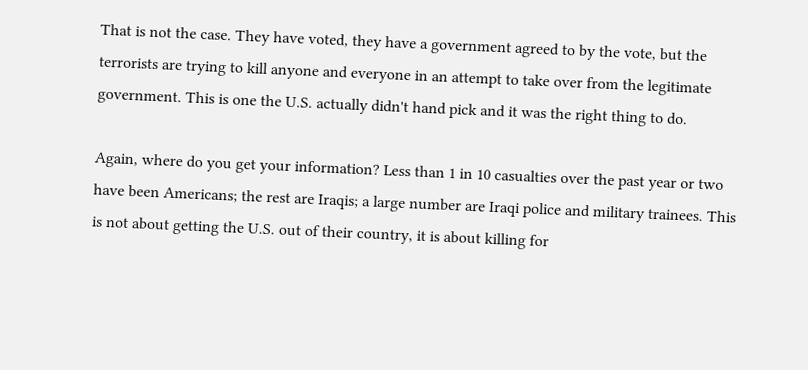That is not the case. They have voted, they have a government agreed to by the vote, but the terrorists are trying to kill anyone and everyone in an attempt to take over from the legitimate government. This is one the U.S. actually didn't hand pick and it was the right thing to do.

Again, where do you get your information? Less than 1 in 10 casualties over the past year or two have been Americans; the rest are Iraqis; a large number are Iraqi police and military trainees. This is not about getting the U.S. out of their country, it is about killing for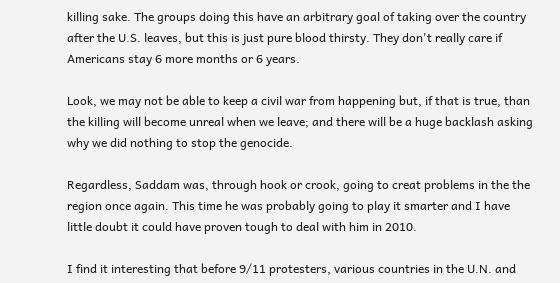killing sake. The groups doing this have an arbitrary goal of taking over the country after the U.S. leaves, but this is just pure blood thirsty. They don't really care if Americans stay 6 more months or 6 years.

Look, we may not be able to keep a civil war from happening but, if that is true, than the killing will become unreal when we leave; and there will be a huge backlash asking why we did nothing to stop the genocide.

Regardless, Saddam was, through hook or crook, going to creat problems in the the region once again. This time he was probably going to play it smarter and I have little doubt it could have proven tough to deal with him in 2010.

I find it interesting that before 9/11 protesters, various countries in the U.N. and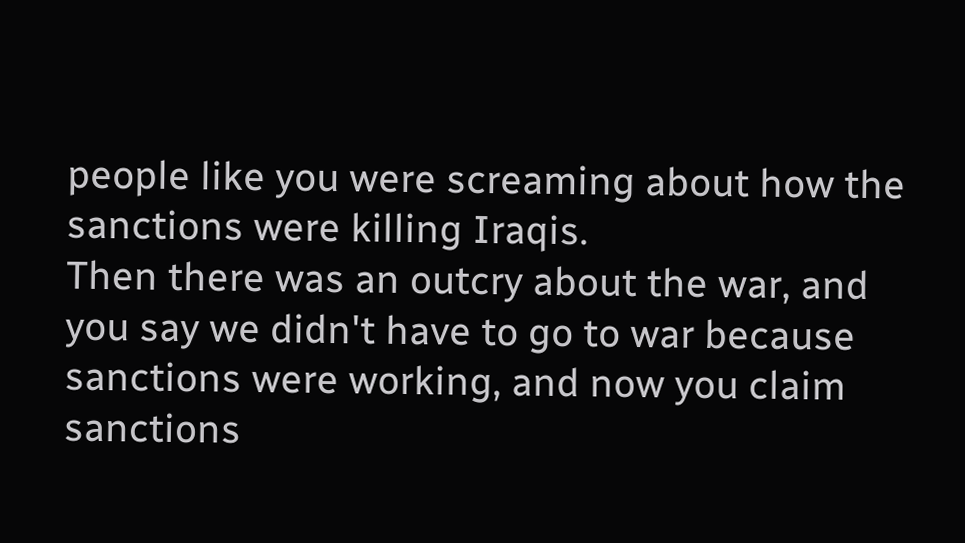people like you were screaming about how the sanctions were killing Iraqis.
Then there was an outcry about the war, and you say we didn't have to go to war because sanctions were working, and now you claim sanctions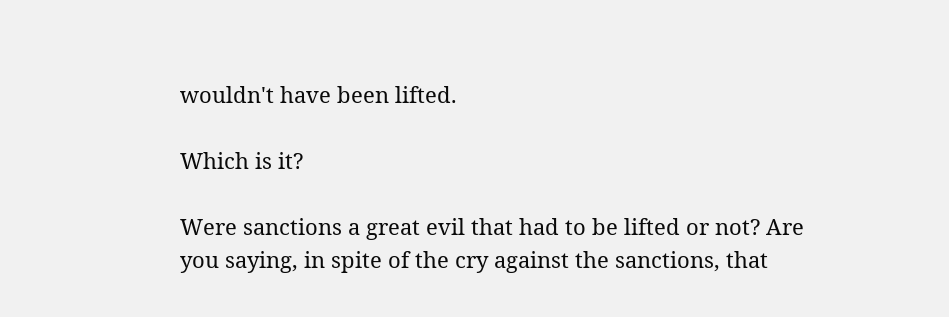wouldn't have been lifted.

Which is it?

Were sanctions a great evil that had to be lifted or not? Are you saying, in spite of the cry against the sanctions, that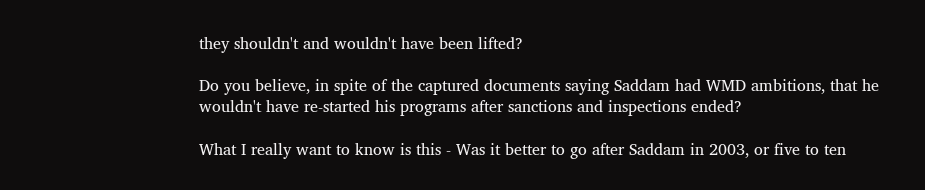they shouldn't and wouldn't have been lifted?

Do you believe, in spite of the captured documents saying Saddam had WMD ambitions, that he wouldn't have re-started his programs after sanctions and inspections ended?

What I really want to know is this - Was it better to go after Saddam in 2003, or five to ten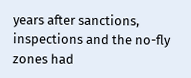years after sanctions, inspections and the no-fly zones had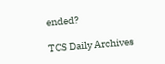ended?

TCS Daily Archives